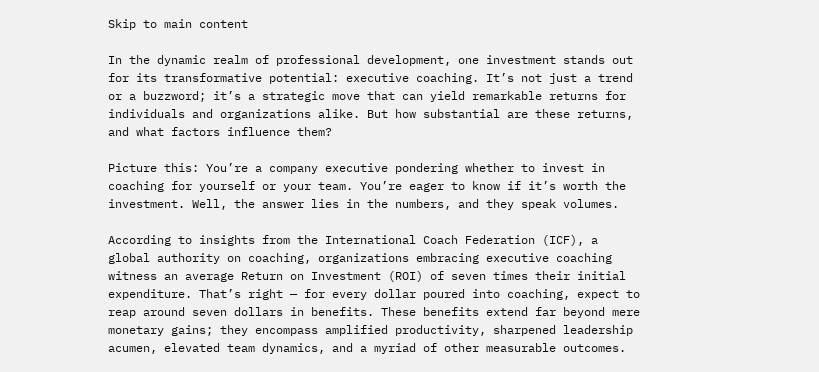Skip to main content

In the dynamic realm of professional development, one investment stands out for its transformative potential: executive coaching. It’s not just a trend or a buzzword; it’s a strategic move that can yield remarkable returns for individuals and organizations alike. But how substantial are these returns, and what factors influence them?

Picture this: You’re a company executive pondering whether to invest in coaching for yourself or your team. You’re eager to know if it’s worth the investment. Well, the answer lies in the numbers, and they speak volumes.

According to insights from the International Coach Federation (ICF), a global authority on coaching, organizations embracing executive coaching witness an average Return on Investment (ROI) of seven times their initial expenditure. That’s right — for every dollar poured into coaching, expect to reap around seven dollars in benefits. These benefits extend far beyond mere monetary gains; they encompass amplified productivity, sharpened leadership acumen, elevated team dynamics, and a myriad of other measurable outcomes.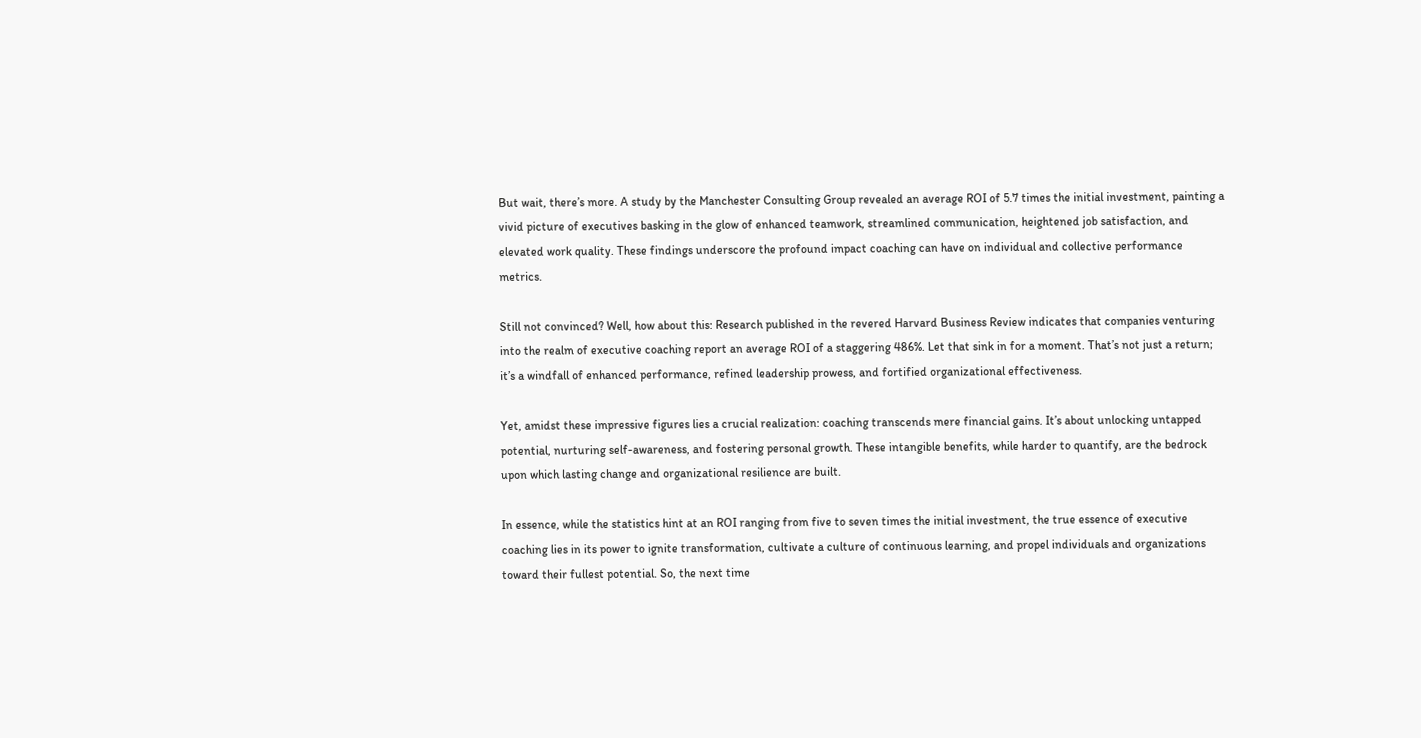But wait, there’s more. A study by the Manchester Consulting Group revealed an average ROI of 5.7 times the initial investment, painting a vivid picture of executives basking in the glow of enhanced teamwork, streamlined communication, heightened job satisfaction, and elevated work quality. These findings underscore the profound impact coaching can have on individual and collective performance metrics.

Still not convinced? Well, how about this: Research published in the revered Harvard Business Review indicates that companies venturing into the realm of executive coaching report an average ROI of a staggering 486%. Let that sink in for a moment. That’s not just a return; it’s a windfall of enhanced performance, refined leadership prowess, and fortified organizational effectiveness.

Yet, amidst these impressive figures lies a crucial realization: coaching transcends mere financial gains. It’s about unlocking untapped potential, nurturing self-awareness, and fostering personal growth. These intangible benefits, while harder to quantify, are the bedrock upon which lasting change and organizational resilience are built.

In essence, while the statistics hint at an ROI ranging from five to seven times the initial investment, the true essence of executive coaching lies in its power to ignite transformation, cultivate a culture of continuous learning, and propel individuals and organizations toward their fullest potential. So, the next time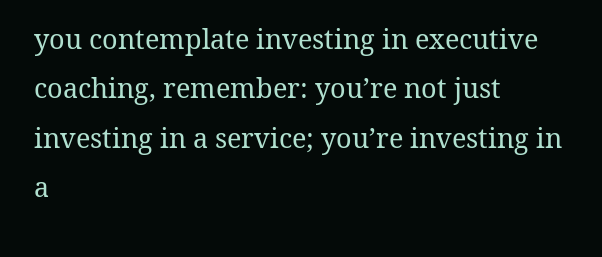you contemplate investing in executive coaching, remember: you’re not just investing in a service; you’re investing in a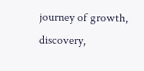journey of growth, discovery,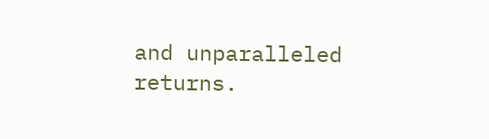and unparalleled returns.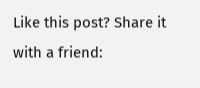Like this post? Share it with a friend: